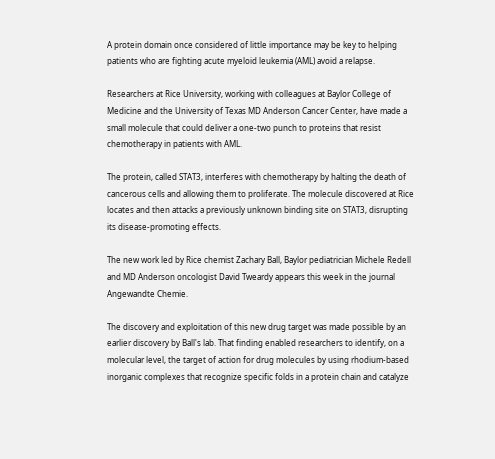A protein domain once considered of little importance may be key to helping patients who are fighting acute myeloid leukemia (AML) avoid a relapse.

Researchers at Rice University, working with colleagues at Baylor College of Medicine and the University of Texas MD Anderson Cancer Center, have made a small molecule that could deliver a one-two punch to proteins that resist chemotherapy in patients with AML.

The protein, called STAT3, interferes with chemotherapy by halting the death of cancerous cells and allowing them to proliferate. The molecule discovered at Rice locates and then attacks a previously unknown binding site on STAT3, disrupting its disease-promoting effects.

The new work led by Rice chemist Zachary Ball, Baylor pediatrician Michele Redell and MD Anderson oncologist David Tweardy appears this week in the journal Angewandte Chemie.

The discovery and exploitation of this new drug target was made possible by an earlier discovery by Ball's lab. That finding enabled researchers to identify, on a molecular level, the target of action for drug molecules by using rhodium-based inorganic complexes that recognize specific folds in a protein chain and catalyze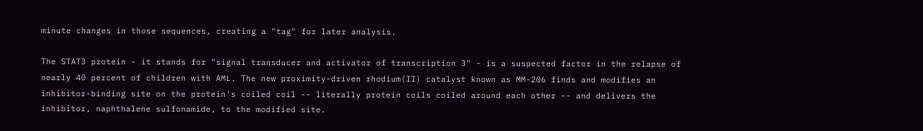minute changes in those sequences, creating a "tag" for later analysis.

The STAT3 protein - it stands for "signal transducer and activator of transcription 3" - is a suspected factor in the relapse of nearly 40 percent of children with AML. The new proximity-driven rhodium(II) catalyst known as MM-206 finds and modifies an inhibitor-binding site on the protein's coiled coil -- literally protein coils coiled around each other -- and delivers the inhibitor, naphthalene sulfonamide, to the modified site.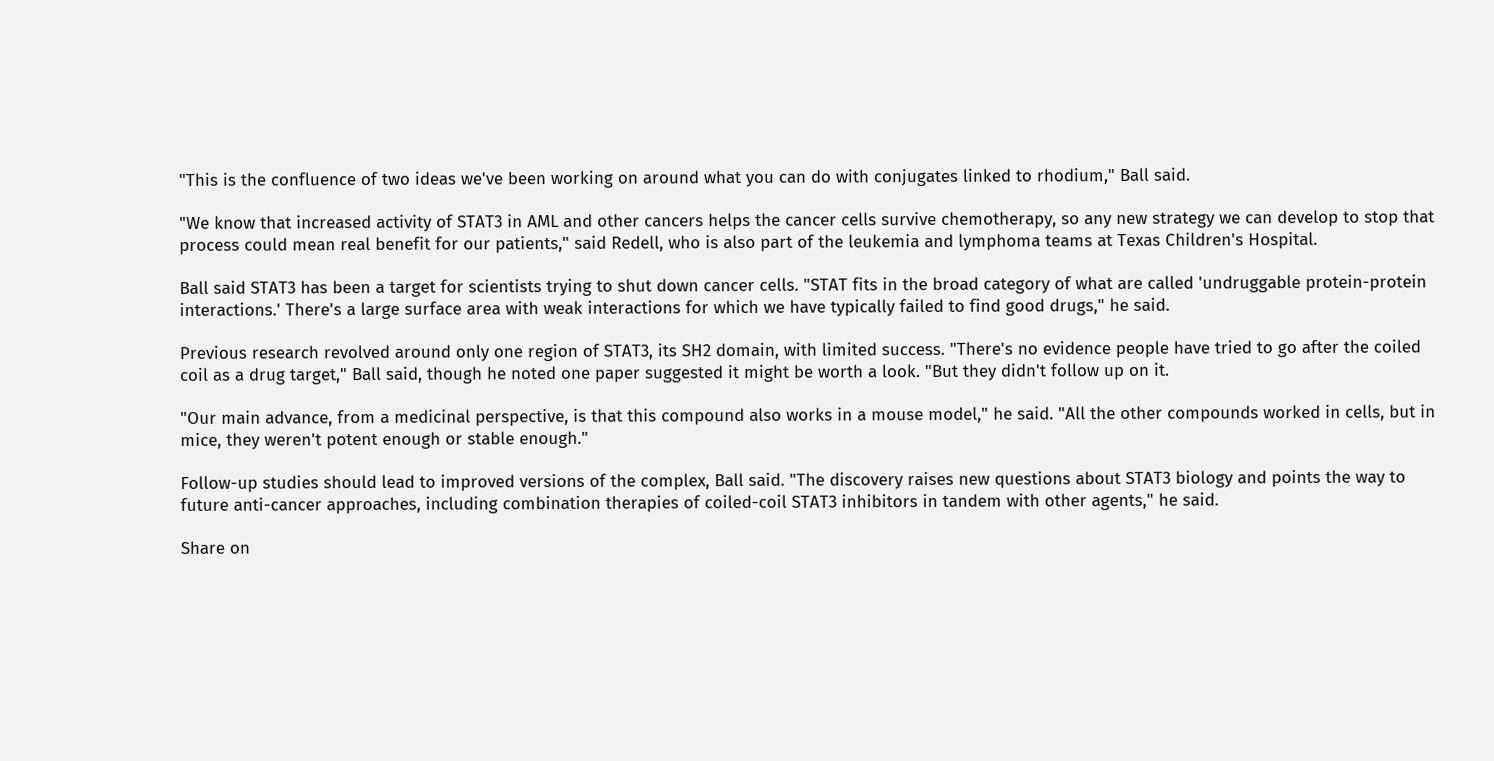"This is the confluence of two ideas we've been working on around what you can do with conjugates linked to rhodium," Ball said.

"We know that increased activity of STAT3 in AML and other cancers helps the cancer cells survive chemotherapy, so any new strategy we can develop to stop that process could mean real benefit for our patients," said Redell, who is also part of the leukemia and lymphoma teams at Texas Children's Hospital.

Ball said STAT3 has been a target for scientists trying to shut down cancer cells. "STAT fits in the broad category of what are called 'undruggable protein-protein interactions.' There's a large surface area with weak interactions for which we have typically failed to find good drugs," he said.

Previous research revolved around only one region of STAT3, its SH2 domain, with limited success. "There's no evidence people have tried to go after the coiled coil as a drug target," Ball said, though he noted one paper suggested it might be worth a look. "But they didn't follow up on it.

"Our main advance, from a medicinal perspective, is that this compound also works in a mouse model," he said. "All the other compounds worked in cells, but in mice, they weren't potent enough or stable enough."

Follow-up studies should lead to improved versions of the complex, Ball said. "The discovery raises new questions about STAT3 biology and points the way to future anti-cancer approaches, including combination therapies of coiled-coil STAT3 inhibitors in tandem with other agents," he said.

Share on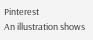Pinterest
An illustration shows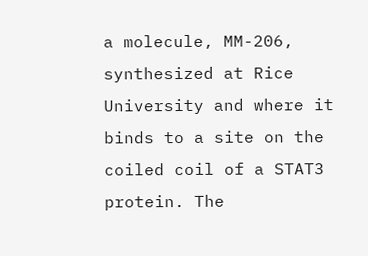a molecule, MM-206, synthesized at Rice University and where it binds to a site on the coiled coil of a STAT3 protein. The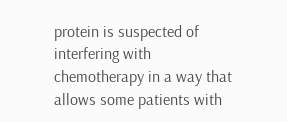protein is suspected of interfering with chemotherapy in a way that allows some patients with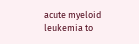acute myeloid leukemia to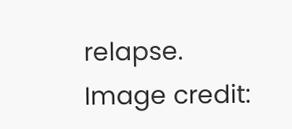relapse.
Image credit: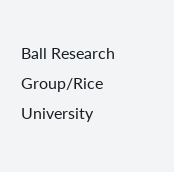Ball Research Group/Rice University